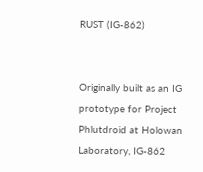RUST (IG-862)


Originally built as an IG prototype for Project Phlutdroid at Holowan Laboratory, IG-862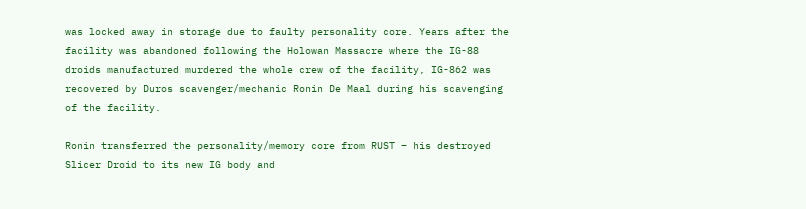was locked away in storage due to faulty personality core. Years after the facility was abandoned following the Holowan Massacre where the IG-88 droids manufactured murdered the whole crew of the facility, IG-862 was recovered by Duros scavenger/mechanic Ronin De Maal during his scavenging of the facility.

Ronin transferred the personality/memory core from RUST – his destroyed Slicer Droid to its new IG body and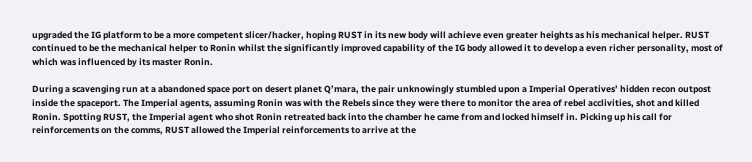upgraded the IG platform to be a more competent slicer/hacker, hoping RUST in its new body will achieve even greater heights as his mechanical helper. RUST continued to be the mechanical helper to Ronin whilst the significantly improved capability of the IG body allowed it to develop a even richer personality, most of which was influenced by its master Ronin.

During a scavenging run at a abandoned space port on desert planet Q’mara, the pair unknowingly stumbled upon a Imperial Operatives’ hidden recon outpost inside the spaceport. The Imperial agents, assuming Ronin was with the Rebels since they were there to monitor the area of rebel acclivities, shot and killed Ronin. Spotting RUST, the Imperial agent who shot Ronin retreated back into the chamber he came from and locked himself in. Picking up his call for reinforcements on the comms, RUST allowed the Imperial reinforcements to arrive at the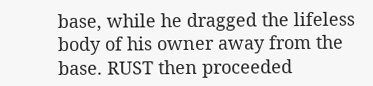base, while he dragged the lifeless body of his owner away from the base. RUST then proceeded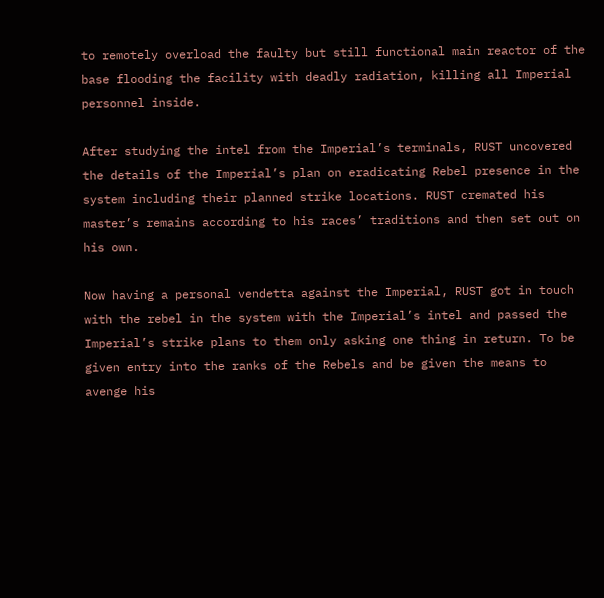to remotely overload the faulty but still functional main reactor of the base flooding the facility with deadly radiation, killing all Imperial personnel inside.

After studying the intel from the Imperial’s terminals, RUST uncovered the details of the Imperial’s plan on eradicating Rebel presence in the system including their planned strike locations. RUST cremated his master’s remains according to his races’ traditions and then set out on his own.

Now having a personal vendetta against the Imperial, RUST got in touch with the rebel in the system with the Imperial’s intel and passed the Imperial’s strike plans to them only asking one thing in return. To be given entry into the ranks of the Rebels and be given the means to avenge his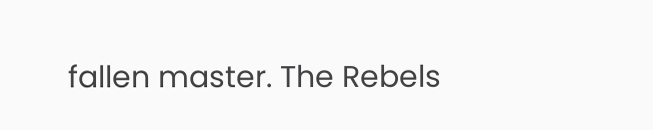fallen master. The Rebels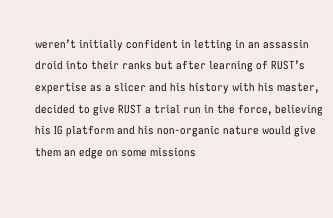weren’t initially confident in letting in an assassin droid into their ranks but after learning of RUST’s expertise as a slicer and his history with his master, decided to give RUST a trial run in the force, believing his IG platform and his non-organic nature would give them an edge on some missions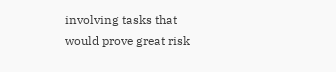involving tasks that would prove great risk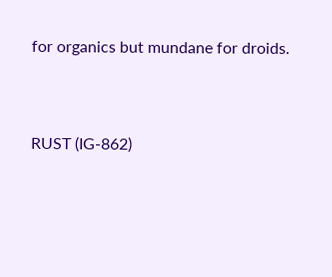for organics but mundane for droids.


RUST (IG-862)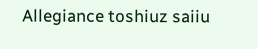Allegiance toshiuz saiiu